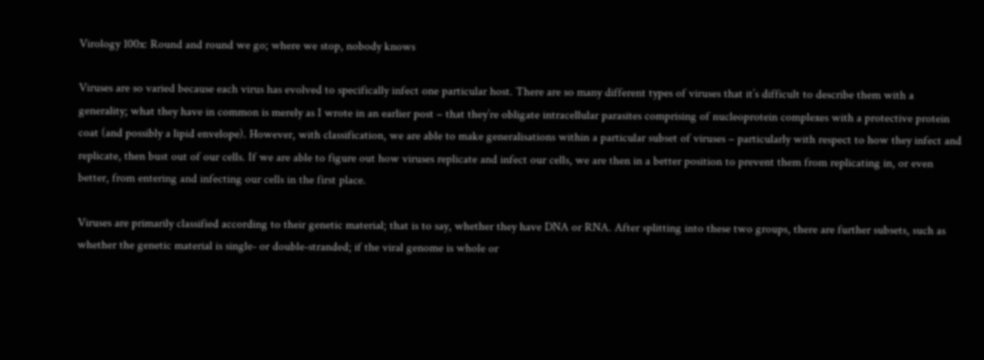Virology 100x: Round and round we go; where we stop, nobody knows

Viruses are so varied because each virus has evolved to specifically infect one particular host. There are so many different types of viruses that it’s difficult to describe them with a generality; what they have in common is merely as I wrote in an earlier post – that they’re obligate intracellular parasites comprising of nucleoprotein complexes with a protective protein coat (and possibly a lipid envelope). However, with classification, we are able to make generalisations within a particular subset of viruses – particularly with respect to how they infect and replicate, then bust out of our cells. If we are able to figure out how viruses replicate and infect our cells, we are then in a better position to prevent them from replicating in, or even better, from entering and infecting our cells in the first place.

Viruses are primarily classified according to their genetic material; that is to say, whether they have DNA or RNA. After splitting into these two groups, there are further subsets, such as whether the genetic material is single- or double-stranded; if the viral genome is whole or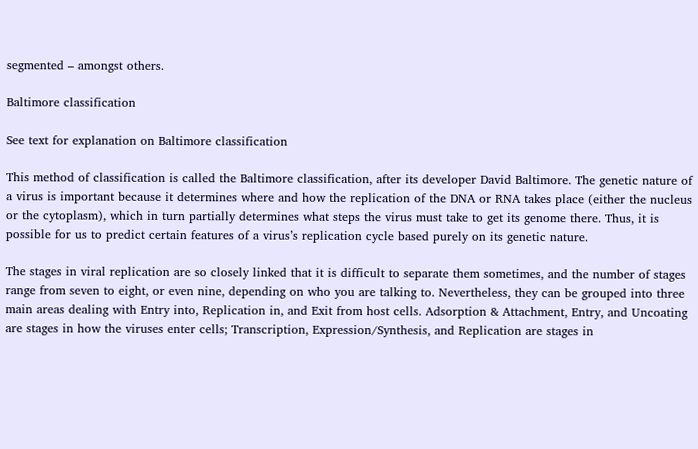segmented – amongst others.

Baltimore classification

See text for explanation on Baltimore classification

This method of classification is called the Baltimore classification, after its developer David Baltimore. The genetic nature of a virus is important because it determines where and how the replication of the DNA or RNA takes place (either the nucleus or the cytoplasm), which in turn partially determines what steps the virus must take to get its genome there. Thus, it is possible for us to predict certain features of a virus’s replication cycle based purely on its genetic nature.

The stages in viral replication are so closely linked that it is difficult to separate them sometimes, and the number of stages range from seven to eight, or even nine, depending on who you are talking to. Nevertheless, they can be grouped into three main areas dealing with Entry into, Replication in, and Exit from host cells. Adsorption & Attachment, Entry, and Uncoating are stages in how the viruses enter cells; Transcription, Expression/Synthesis, and Replication are stages in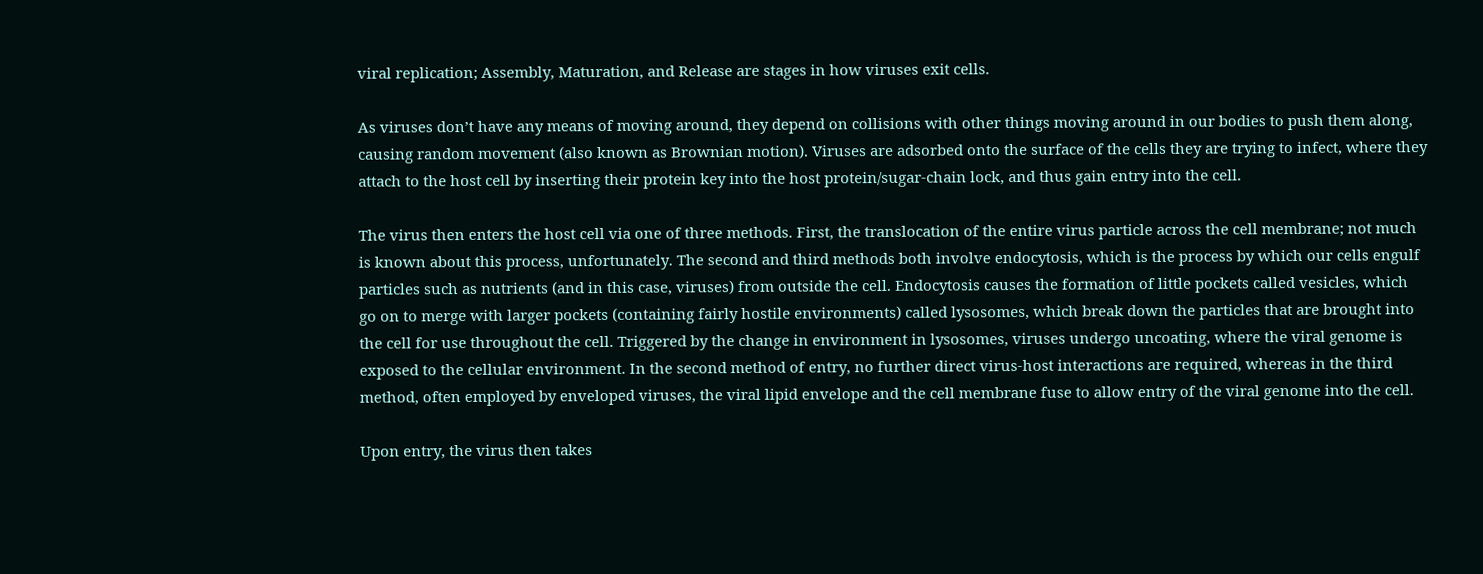viral replication; Assembly, Maturation, and Release are stages in how viruses exit cells.

As viruses don’t have any means of moving around, they depend on collisions with other things moving around in our bodies to push them along, causing random movement (also known as Brownian motion). Viruses are adsorbed onto the surface of the cells they are trying to infect, where they attach to the host cell by inserting their protein key into the host protein/sugar-chain lock, and thus gain entry into the cell.

The virus then enters the host cell via one of three methods. First, the translocation of the entire virus particle across the cell membrane; not much is known about this process, unfortunately. The second and third methods both involve endocytosis, which is the process by which our cells engulf particles such as nutrients (and in this case, viruses) from outside the cell. Endocytosis causes the formation of little pockets called vesicles, which go on to merge with larger pockets (containing fairly hostile environments) called lysosomes, which break down the particles that are brought into the cell for use throughout the cell. Triggered by the change in environment in lysosomes, viruses undergo uncoating, where the viral genome is exposed to the cellular environment. In the second method of entry, no further direct virus-host interactions are required, whereas in the third method, often employed by enveloped viruses, the viral lipid envelope and the cell membrane fuse to allow entry of the viral genome into the cell.

Upon entry, the virus then takes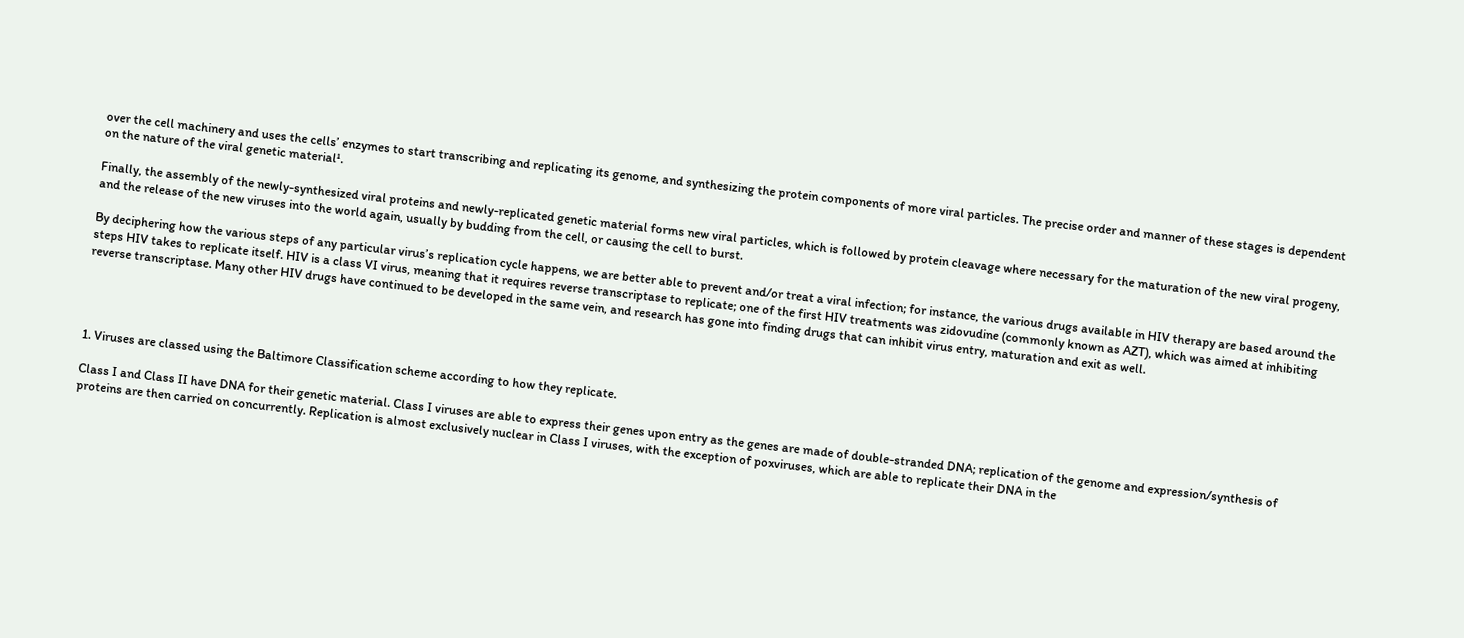over the cell machinery and uses the cells’ enzymes to start transcribing and replicating its genome, and synthesizing the protein components of more viral particles. The precise order and manner of these stages is dependent on the nature of the viral genetic material¹.

Finally, the assembly of the newly-synthesized viral proteins and newly-replicated genetic material forms new viral particles, which is followed by protein cleavage where necessary for the maturation of the new viral progeny, and the release of the new viruses into the world again, usually by budding from the cell, or causing the cell to burst.

By deciphering how the various steps of any particular virus’s replication cycle happens, we are better able to prevent and/or treat a viral infection; for instance, the various drugs available in HIV therapy are based around the steps HIV takes to replicate itself. HIV is a class VI virus, meaning that it requires reverse transcriptase to replicate; one of the first HIV treatments was zidovudine (commonly known as AZT), which was aimed at inhibiting reverse transcriptase. Many other HIV drugs have continued to be developed in the same vein, and research has gone into finding drugs that can inhibit virus entry, maturation and exit as well.




1. Viruses are classed using the Baltimore Classification scheme according to how they replicate.

Class I and Class II have DNA for their genetic material. Class I viruses are able to express their genes upon entry as the genes are made of double-stranded DNA; replication of the genome and expression/synthesis of proteins are then carried on concurrently. Replication is almost exclusively nuclear in Class I viruses, with the exception of poxviruses, which are able to replicate their DNA in the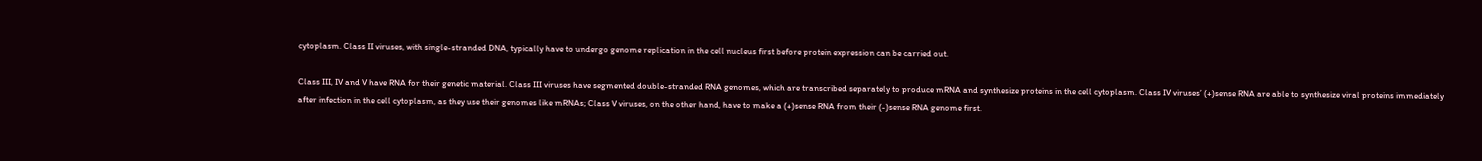cytoplasm. Class II viruses, with single-stranded DNA, typically have to undergo genome replication in the cell nucleus first before protein expression can be carried out.

Class III, IV and V have RNA for their genetic material. Class III viruses have segmented double-stranded RNA genomes, which are transcribed separately to produce mRNA and synthesize proteins in the cell cytoplasm. Class IV viruses’ (+)sense RNA are able to synthesize viral proteins immediately after infection in the cell cytoplasm, as they use their genomes like mRNAs; Class V viruses, on the other hand, have to make a (+)sense RNA from their (-)sense RNA genome first.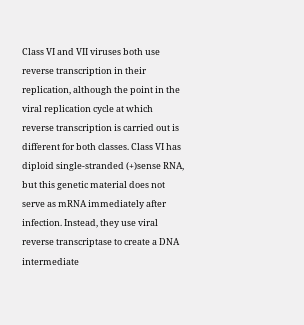Class VI and VII viruses both use reverse transcription in their replication, although the point in the viral replication cycle at which reverse transcription is carried out is different for both classes. Class VI has diploid single-stranded (+)sense RNA, but this genetic material does not serve as mRNA immediately after infection. Instead, they use viral reverse transcriptase to create a DNA intermediate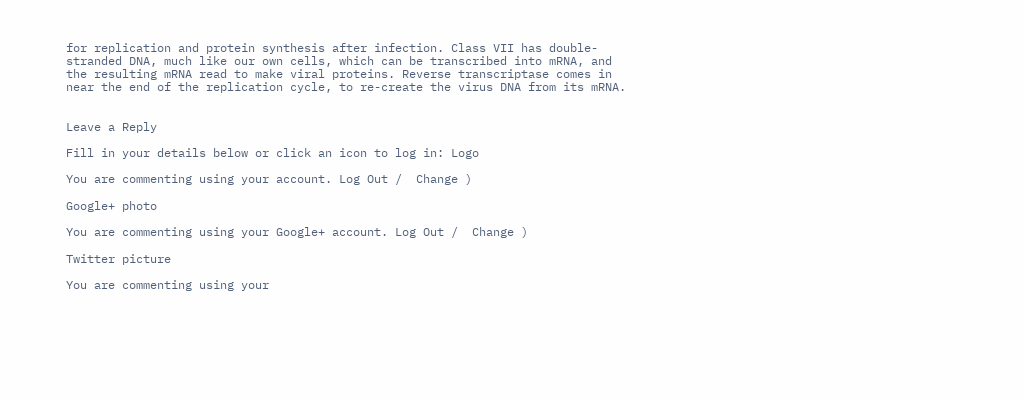for replication and protein synthesis after infection. Class VII has double-stranded DNA, much like our own cells, which can be transcribed into mRNA, and the resulting mRNA read to make viral proteins. Reverse transcriptase comes in near the end of the replication cycle, to re-create the virus DNA from its mRNA.


Leave a Reply

Fill in your details below or click an icon to log in: Logo

You are commenting using your account. Log Out /  Change )

Google+ photo

You are commenting using your Google+ account. Log Out /  Change )

Twitter picture

You are commenting using your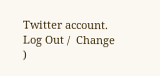Twitter account. Log Out /  Change )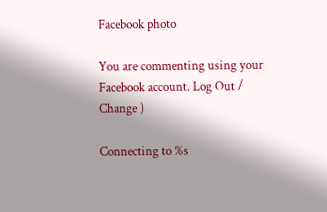Facebook photo

You are commenting using your Facebook account. Log Out /  Change )

Connecting to %s